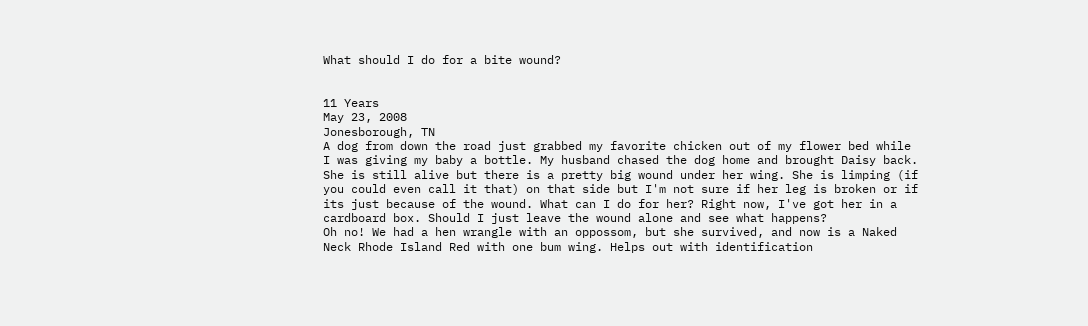What should I do for a bite wound?


11 Years
May 23, 2008
Jonesborough, TN
A dog from down the road just grabbed my favorite chicken out of my flower bed while I was giving my baby a bottle. My husband chased the dog home and brought Daisy back. She is still alive but there is a pretty big wound under her wing. She is limping (if you could even call it that) on that side but I'm not sure if her leg is broken or if its just because of the wound. What can I do for her? Right now, I've got her in a cardboard box. Should I just leave the wound alone and see what happens?
Oh no! We had a hen wrangle with an oppossom, but she survived, and now is a Naked Neck Rhode Island Red with one bum wing. Helps out with identification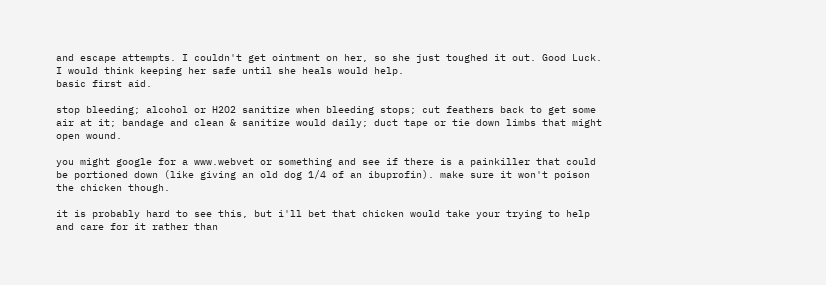and escape attempts. I couldn't get ointment on her, so she just toughed it out. Good Luck. I would think keeping her safe until she heals would help.
basic first aid.

stop bleeding; alcohol or H2O2 sanitize when bleeding stops; cut feathers back to get some air at it; bandage and clean & sanitize would daily; duct tape or tie down limbs that might open wound.

you might google for a www.webvet or something and see if there is a painkiller that could be portioned down (like giving an old dog 1/4 of an ibuprofin). make sure it won't poison the chicken though.

it is probably hard to see this, but i'll bet that chicken would take your trying to help and care for it rather than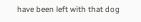have been left with that dog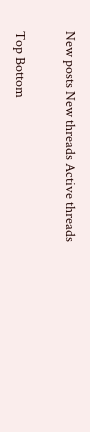New posts New threads Active threads

Top Bottom